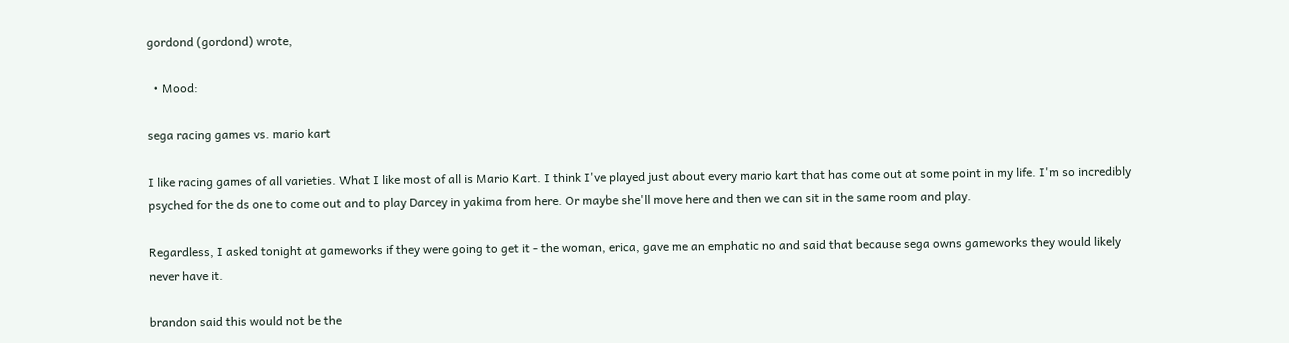gordond (gordond) wrote,

  • Mood:

sega racing games vs. mario kart

I like racing games of all varieties. What I like most of all is Mario Kart. I think I've played just about every mario kart that has come out at some point in my life. I'm so incredibly psyched for the ds one to come out and to play Darcey in yakima from here. Or maybe she'll move here and then we can sit in the same room and play.

Regardless, I asked tonight at gameworks if they were going to get it - the woman, erica, gave me an emphatic no and said that because sega owns gameworks they would likely never have it.

brandon said this would not be the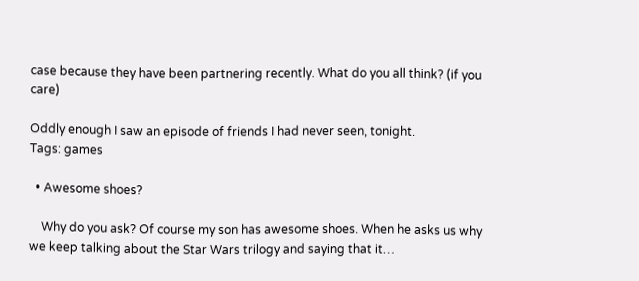case because they have been partnering recently. What do you all think? (if you care)

Oddly enough I saw an episode of friends I had never seen, tonight.
Tags: games

  • Awesome shoes?

    Why do you ask? Of course my son has awesome shoes. When he asks us why we keep talking about the Star Wars trilogy and saying that it…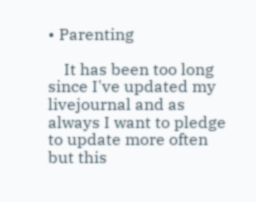• Parenting

    It has been too long since I've updated my livejournal and as always I want to pledge to update more often but this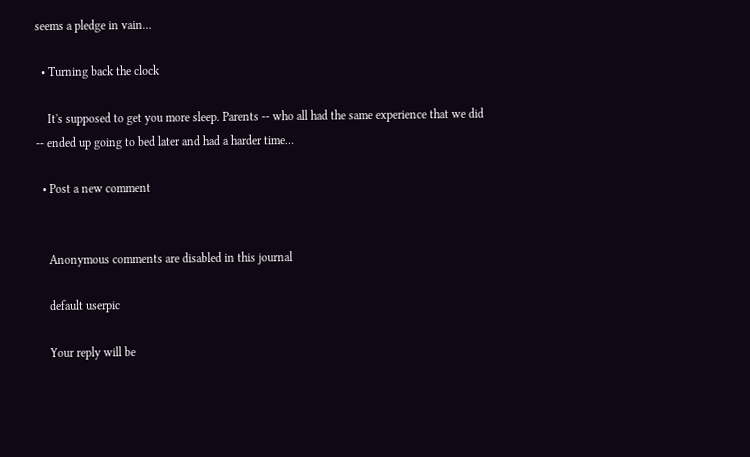seems a pledge in vain…

  • Turning back the clock

    It's supposed to get you more sleep. Parents -- who all had the same experience that we did -- ended up going to bed later and had a harder time…

  • Post a new comment


    Anonymous comments are disabled in this journal

    default userpic

    Your reply will be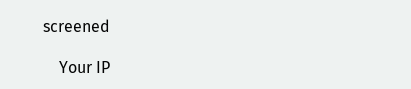screened

    Your IP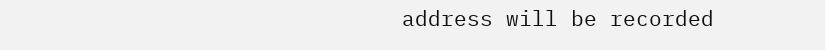address will be recorded